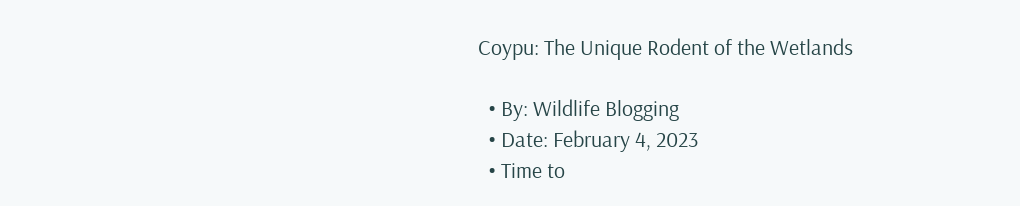Coypu: The Unique Rodent of the Wetlands

  • By: Wildlife Blogging
  • Date: February 4, 2023
  • Time to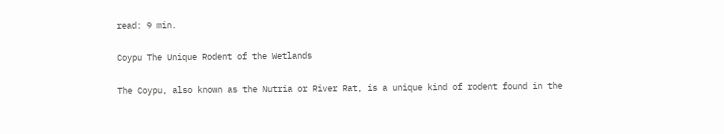read: 9 min.

Coypu The Unique Rodent of the Wetlands

The Coypu, also known as the Nutria or River Rat, is a unique kind of rodent found in the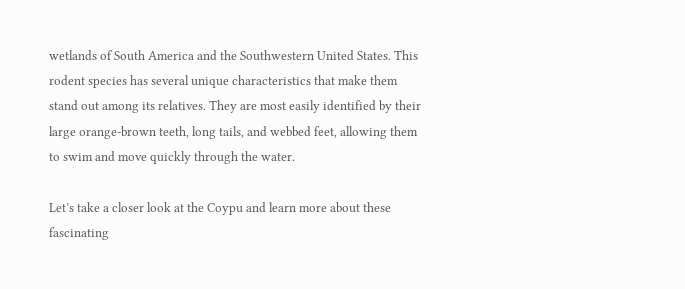wetlands of South America and the Southwestern United States. This rodent species has several unique characteristics that make them stand out among its relatives. They are most easily identified by their large orange-brown teeth, long tails, and webbed feet, allowing them to swim and move quickly through the water.

Let’s take a closer look at the Coypu and learn more about these fascinating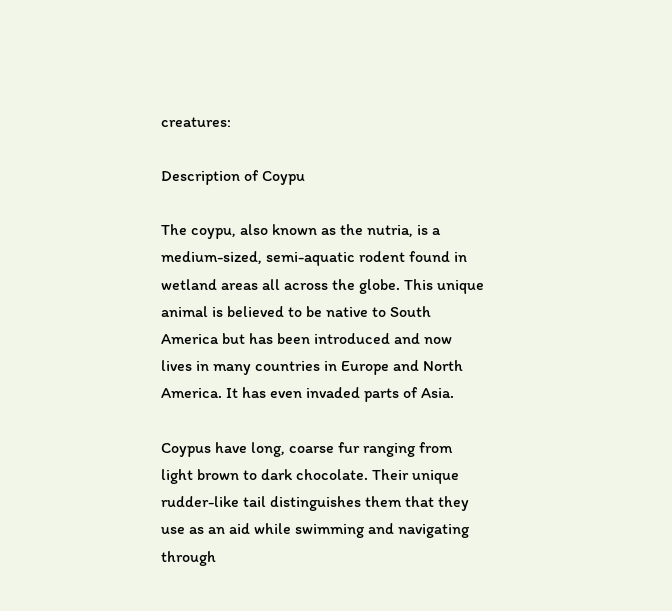creatures:

Description of Coypu

The coypu, also known as the nutria, is a medium-sized, semi-aquatic rodent found in wetland areas all across the globe. This unique animal is believed to be native to South America but has been introduced and now lives in many countries in Europe and North America. It has even invaded parts of Asia.

Coypus have long, coarse fur ranging from light brown to dark chocolate. Their unique rudder-like tail distinguishes them that they use as an aid while swimming and navigating through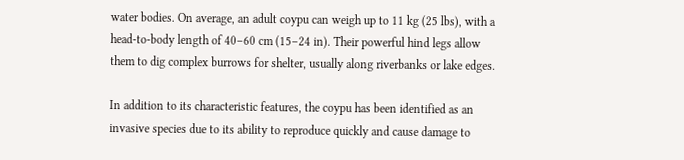water bodies. On average, an adult coypu can weigh up to 11 kg (25 lbs), with a head-to-body length of 40–60 cm (15–24 in). Their powerful hind legs allow them to dig complex burrows for shelter, usually along riverbanks or lake edges.

In addition to its characteristic features, the coypu has been identified as an invasive species due to its ability to reproduce quickly and cause damage to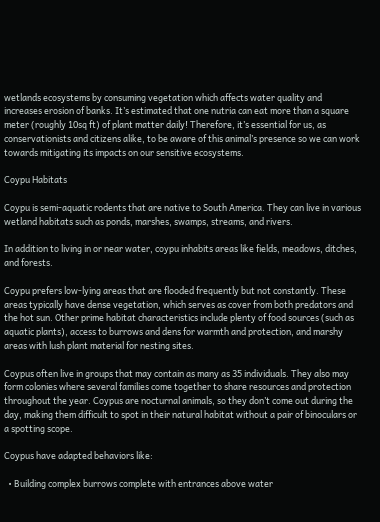wetlands ecosystems by consuming vegetation which affects water quality and increases erosion of banks. It’s estimated that one nutria can eat more than a square meter (roughly 10sq ft) of plant matter daily! Therefore, it’s essential for us, as conservationists and citizens alike, to be aware of this animal’s presence so we can work towards mitigating its impacts on our sensitive ecosystems.

Coypu Habitats

Coypu is semi-aquatic rodents that are native to South America. They can live in various wetland habitats such as ponds, marshes, swamps, streams, and rivers.

In addition to living in or near water, coypu inhabits areas like fields, meadows, ditches, and forests.

Coypu prefers low-lying areas that are flooded frequently but not constantly. These areas typically have dense vegetation, which serves as cover from both predators and the hot sun. Other prime habitat characteristics include plenty of food sources (such as aquatic plants), access to burrows and dens for warmth and protection, and marshy areas with lush plant material for nesting sites.

Coypus often live in groups that may contain as many as 35 individuals. They also may form colonies where several families come together to share resources and protection throughout the year. Coypus are nocturnal animals, so they don’t come out during the day, making them difficult to spot in their natural habitat without a pair of binoculars or a spotting scope.

Coypus have adapted behaviors like:

  • Building complex burrows complete with entrances above water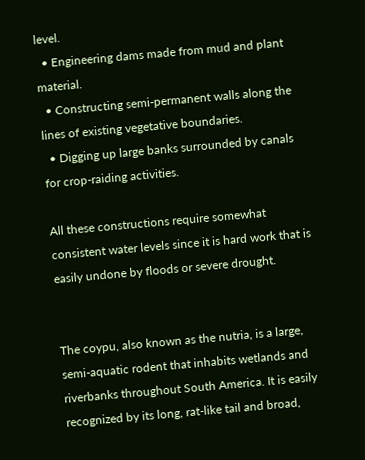level.
  • Engineering dams made from mud and plant material.
  • Constructing semi-permanent walls along the lines of existing vegetative boundaries.
  • Digging up large banks surrounded by canals for crop-raiding activities.

All these constructions require somewhat consistent water levels since it is hard work that is easily undone by floods or severe drought.


The coypu, also known as the nutria, is a large, semi-aquatic rodent that inhabits wetlands and riverbanks throughout South America. It is easily recognized by its long, rat-like tail and broad,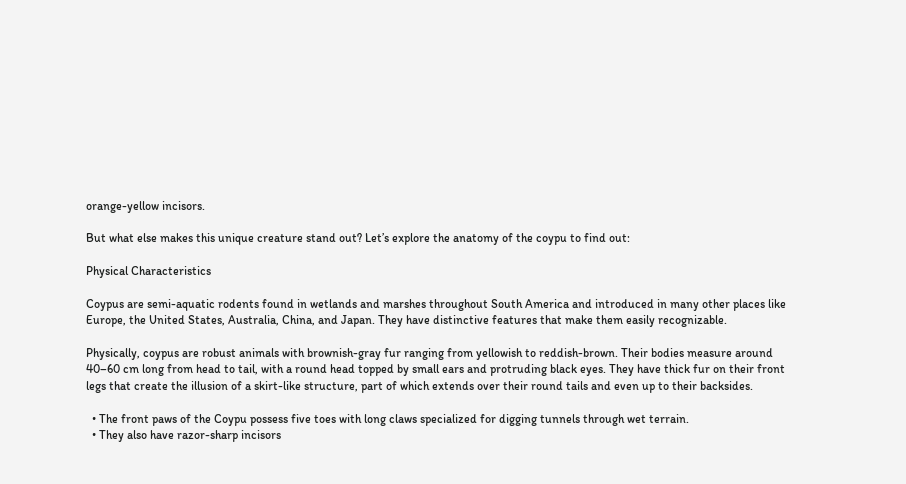orange-yellow incisors.

But what else makes this unique creature stand out? Let’s explore the anatomy of the coypu to find out:

Physical Characteristics

Coypus are semi-aquatic rodents found in wetlands and marshes throughout South America and introduced in many other places like Europe, the United States, Australia, China, and Japan. They have distinctive features that make them easily recognizable.

Physically, coypus are robust animals with brownish-gray fur ranging from yellowish to reddish-brown. Their bodies measure around 40–60 cm long from head to tail, with a round head topped by small ears and protruding black eyes. They have thick fur on their front legs that create the illusion of a skirt-like structure, part of which extends over their round tails and even up to their backsides.

  • The front paws of the Coypu possess five toes with long claws specialized for digging tunnels through wet terrain.
  • They also have razor-sharp incisors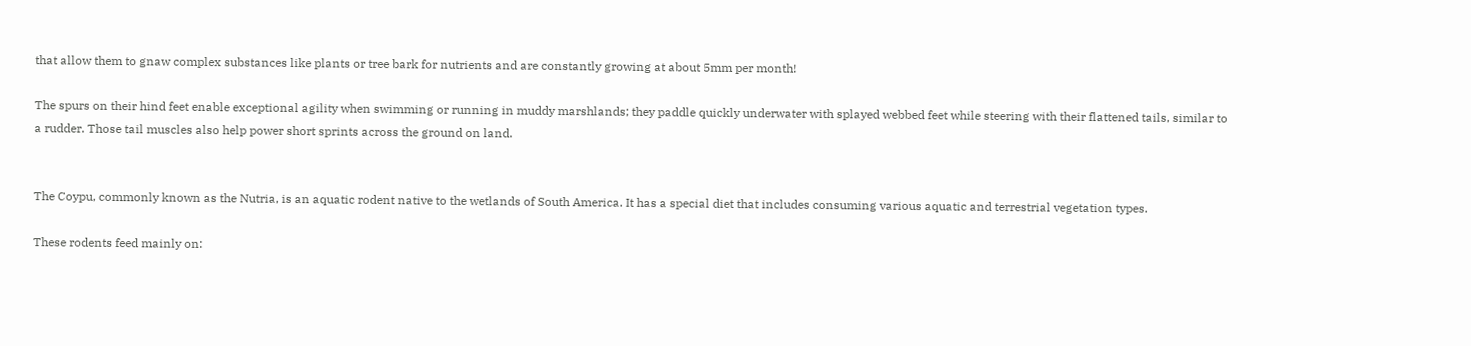that allow them to gnaw complex substances like plants or tree bark for nutrients and are constantly growing at about 5mm per month!

The spurs on their hind feet enable exceptional agility when swimming or running in muddy marshlands; they paddle quickly underwater with splayed webbed feet while steering with their flattened tails, similar to a rudder. Those tail muscles also help power short sprints across the ground on land.


The Coypu, commonly known as the Nutria, is an aquatic rodent native to the wetlands of South America. It has a special diet that includes consuming various aquatic and terrestrial vegetation types.

These rodents feed mainly on: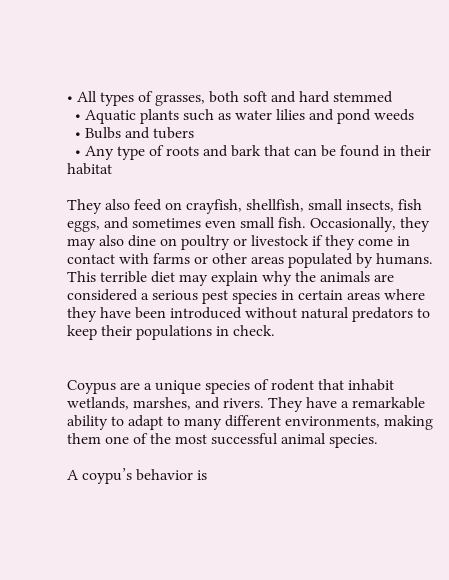• All types of grasses, both soft and hard stemmed
  • Aquatic plants such as water lilies and pond weeds
  • Bulbs and tubers
  • Any type of roots and bark that can be found in their habitat

They also feed on crayfish, shellfish, small insects, fish eggs, and sometimes even small fish. Occasionally, they may also dine on poultry or livestock if they come in contact with farms or other areas populated by humans. This terrible diet may explain why the animals are considered a serious pest species in certain areas where they have been introduced without natural predators to keep their populations in check.


Coypus are a unique species of rodent that inhabit wetlands, marshes, and rivers. They have a remarkable ability to adapt to many different environments, making them one of the most successful animal species.

A coypu’s behavior is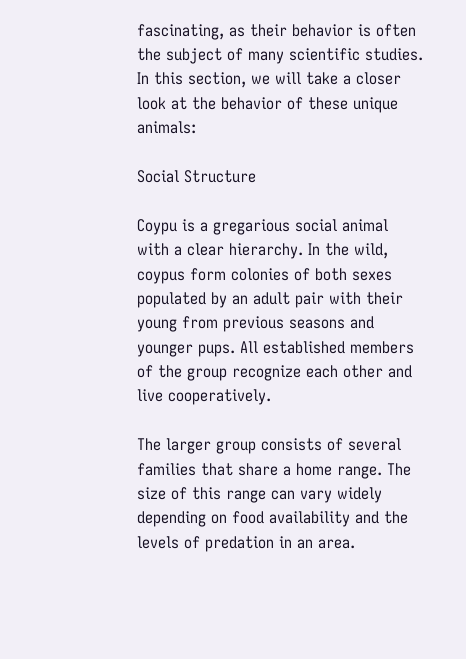fascinating, as their behavior is often the subject of many scientific studies. In this section, we will take a closer look at the behavior of these unique animals:

Social Structure

Coypu is a gregarious social animal with a clear hierarchy. In the wild, coypus form colonies of both sexes populated by an adult pair with their young from previous seasons and younger pups. All established members of the group recognize each other and live cooperatively.

The larger group consists of several families that share a home range. The size of this range can vary widely depending on food availability and the levels of predation in an area.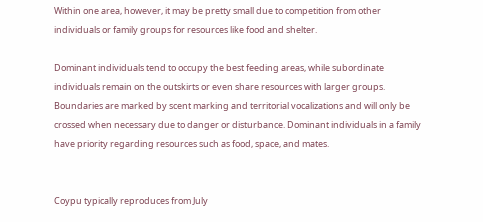Within one area, however, it may be pretty small due to competition from other individuals or family groups for resources like food and shelter.

Dominant individuals tend to occupy the best feeding areas, while subordinate individuals remain on the outskirts or even share resources with larger groups. Boundaries are marked by scent marking and territorial vocalizations and will only be crossed when necessary due to danger or disturbance. Dominant individuals in a family have priority regarding resources such as food, space, and mates.


Coypu typically reproduces from July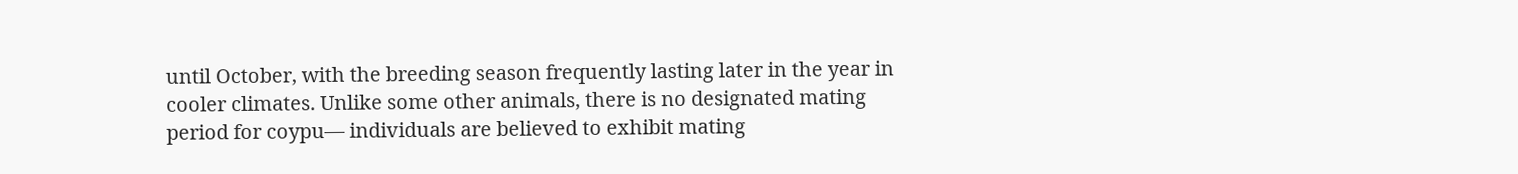until October, with the breeding season frequently lasting later in the year in cooler climates. Unlike some other animals, there is no designated mating period for coypu— individuals are believed to exhibit mating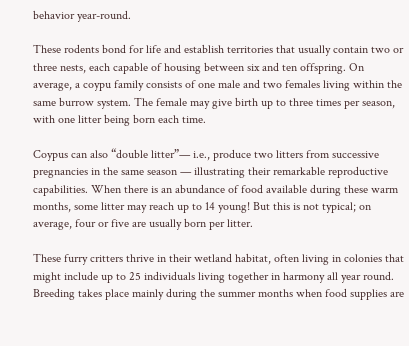behavior year-round.

These rodents bond for life and establish territories that usually contain two or three nests, each capable of housing between six and ten offspring. On average, a coypu family consists of one male and two females living within the same burrow system. The female may give birth up to three times per season, with one litter being born each time.

Coypus can also “double litter”— i.e., produce two litters from successive pregnancies in the same season — illustrating their remarkable reproductive capabilities. When there is an abundance of food available during these warm months, some litter may reach up to 14 young! But this is not typical; on average, four or five are usually born per litter.

These furry critters thrive in their wetland habitat, often living in colonies that might include up to 25 individuals living together in harmony all year round. Breeding takes place mainly during the summer months when food supplies are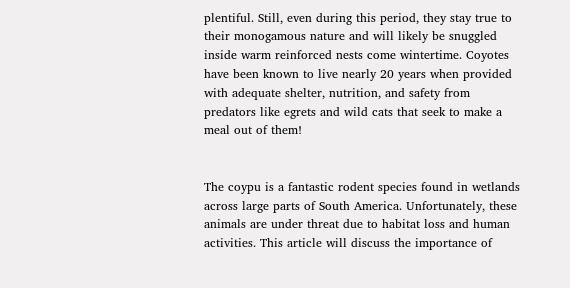plentiful. Still, even during this period, they stay true to their monogamous nature and will likely be snuggled inside warm reinforced nests come wintertime. Coyotes have been known to live nearly 20 years when provided with adequate shelter, nutrition, and safety from predators like egrets and wild cats that seek to make a meal out of them!


The coypu is a fantastic rodent species found in wetlands across large parts of South America. Unfortunately, these animals are under threat due to habitat loss and human activities. This article will discuss the importance of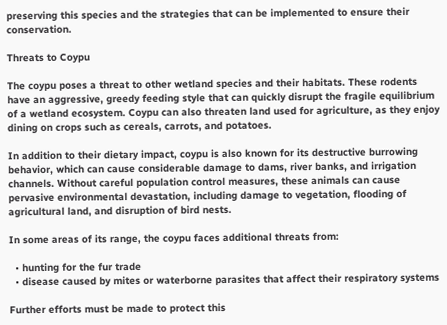preserving this species and the strategies that can be implemented to ensure their conservation.

Threats to Coypu

The coypu poses a threat to other wetland species and their habitats. These rodents have an aggressive, greedy feeding style that can quickly disrupt the fragile equilibrium of a wetland ecosystem. Coypu can also threaten land used for agriculture, as they enjoy dining on crops such as cereals, carrots, and potatoes.

In addition to their dietary impact, coypu is also known for its destructive burrowing behavior, which can cause considerable damage to dams, river banks, and irrigation channels. Without careful population control measures, these animals can cause pervasive environmental devastation, including damage to vegetation, flooding of agricultural land, and disruption of bird nests.

In some areas of its range, the coypu faces additional threats from:

  • hunting for the fur trade
  • disease caused by mites or waterborne parasites that affect their respiratory systems

Further efforts must be made to protect this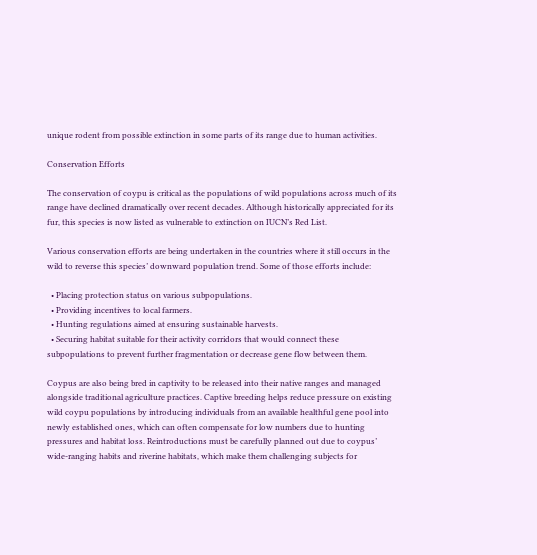unique rodent from possible extinction in some parts of its range due to human activities.

Conservation Efforts

The conservation of coypu is critical as the populations of wild populations across much of its range have declined dramatically over recent decades. Although historically appreciated for its fur, this species is now listed as vulnerable to extinction on IUCN’s Red List.

Various conservation efforts are being undertaken in the countries where it still occurs in the wild to reverse this species’ downward population trend. Some of those efforts include:

  • Placing protection status on various subpopulations.
  • Providing incentives to local farmers.
  • Hunting regulations aimed at ensuring sustainable harvests.
  • Securing habitat suitable for their activity corridors that would connect these subpopulations to prevent further fragmentation or decrease gene flow between them.

Coypus are also being bred in captivity to be released into their native ranges and managed alongside traditional agriculture practices. Captive breeding helps reduce pressure on existing wild coypu populations by introducing individuals from an available healthful gene pool into newly established ones, which can often compensate for low numbers due to hunting pressures and habitat loss. Reintroductions must be carefully planned out due to coypus’ wide-ranging habits and riverine habitats, which make them challenging subjects for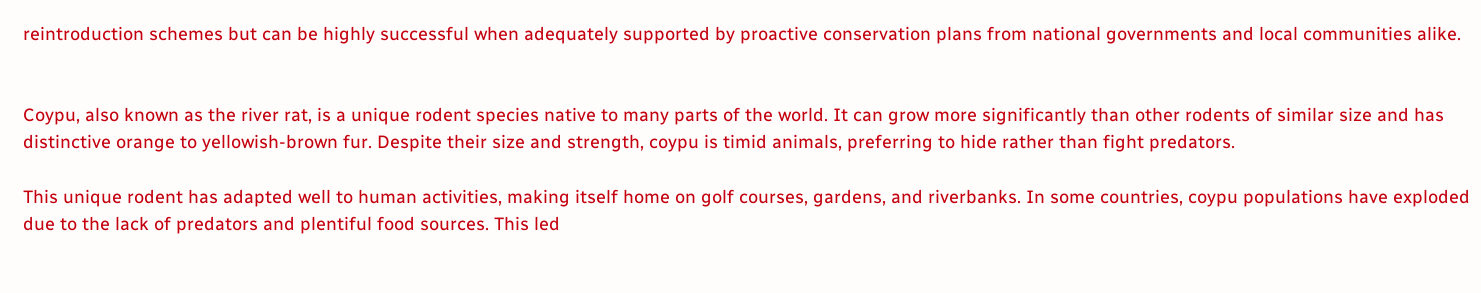reintroduction schemes but can be highly successful when adequately supported by proactive conservation plans from national governments and local communities alike.


Coypu, also known as the river rat, is a unique rodent species native to many parts of the world. It can grow more significantly than other rodents of similar size and has distinctive orange to yellowish-brown fur. Despite their size and strength, coypu is timid animals, preferring to hide rather than fight predators.

This unique rodent has adapted well to human activities, making itself home on golf courses, gardens, and riverbanks. In some countries, coypu populations have exploded due to the lack of predators and plentiful food sources. This led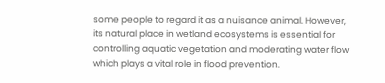some people to regard it as a nuisance animal. However, its natural place in wetland ecosystems is essential for controlling aquatic vegetation and moderating water flow which plays a vital role in flood prevention.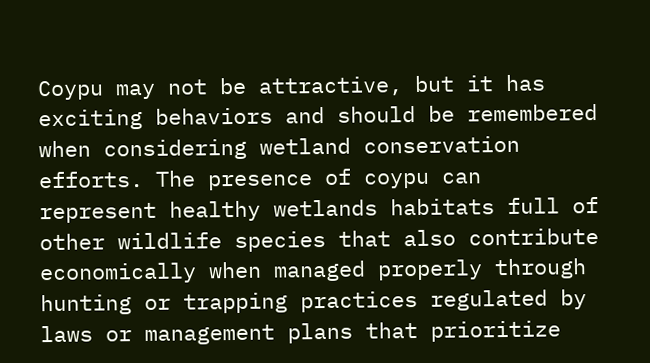Coypu may not be attractive, but it has exciting behaviors and should be remembered when considering wetland conservation efforts. The presence of coypu can represent healthy wetlands habitats full of other wildlife species that also contribute economically when managed properly through hunting or trapping practices regulated by laws or management plans that prioritize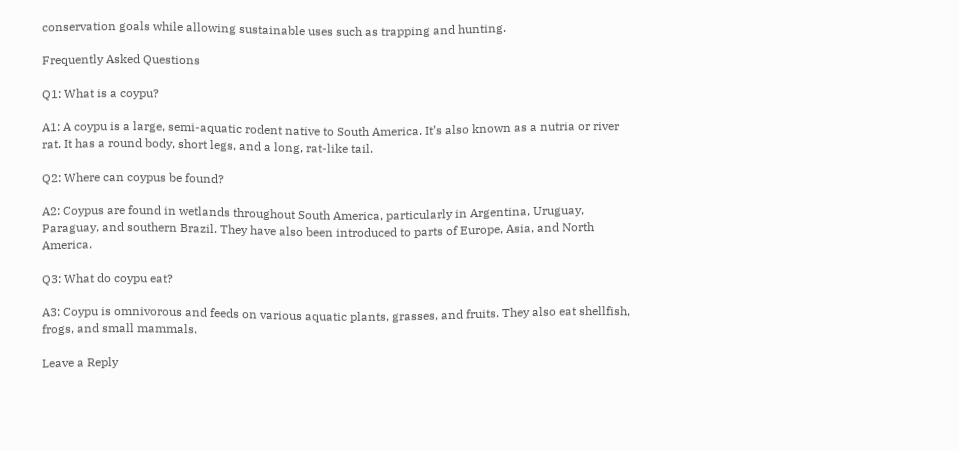conservation goals while allowing sustainable uses such as trapping and hunting.

Frequently Asked Questions

Q1: What is a coypu?

A1: A coypu is a large, semi-aquatic rodent native to South America. It’s also known as a nutria or river rat. It has a round body, short legs, and a long, rat-like tail.

Q2: Where can coypus be found?

A2: Coypus are found in wetlands throughout South America, particularly in Argentina, Uruguay, Paraguay, and southern Brazil. They have also been introduced to parts of Europe, Asia, and North America.

Q3: What do coypu eat?

A3: Coypu is omnivorous and feeds on various aquatic plants, grasses, and fruits. They also eat shellfish, frogs, and small mammals.

Leave a Reply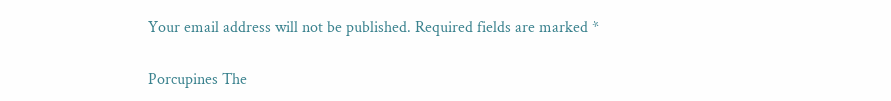Your email address will not be published. Required fields are marked *

Porcupines The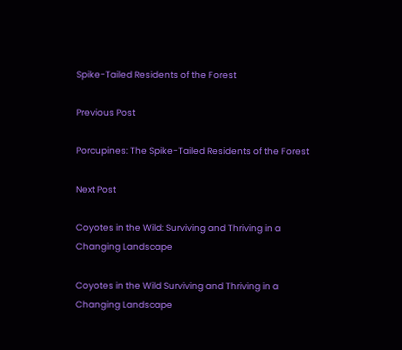Spike-Tailed Residents of the Forest

Previous Post

Porcupines: The Spike-Tailed Residents of the Forest

Next Post

Coyotes in the Wild: Surviving and Thriving in a Changing Landscape

Coyotes in the Wild Surviving and Thriving in a Changing Landscape